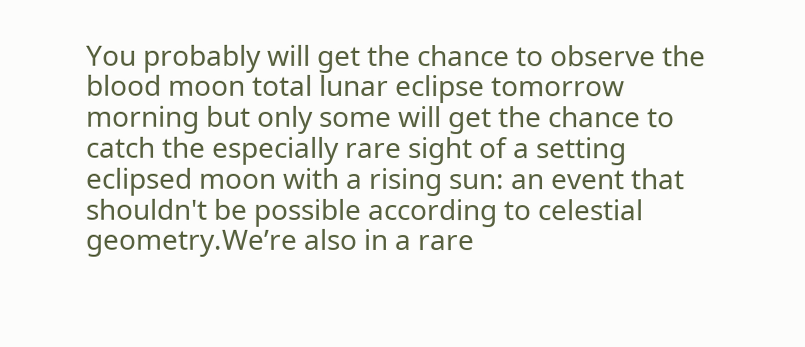You probably will get the chance to observe the blood moon total lunar eclipse tomorrow morning but only some will get the chance to catch the especially rare sight of a setting eclipsed moon with a rising sun: an event that shouldn't be possible according to celestial geometry.We’re also in a rare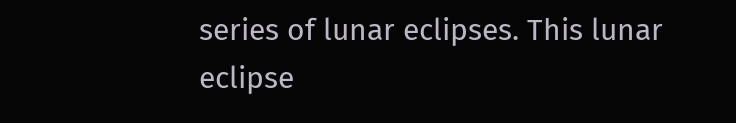series of lunar eclipses. This lunar eclipse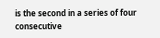is the second in a series of four consecutive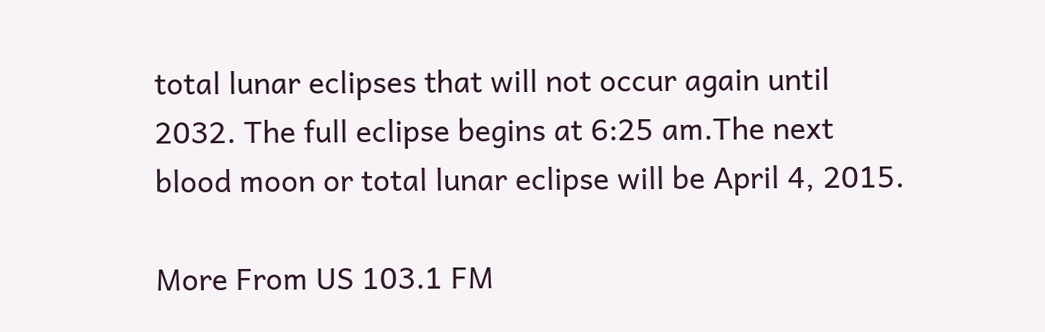total lunar eclipses that will not occur again until 2032. The full eclipse begins at 6:25 am.The next blood moon or total lunar eclipse will be April 4, 2015.

More From US 103.1 FM